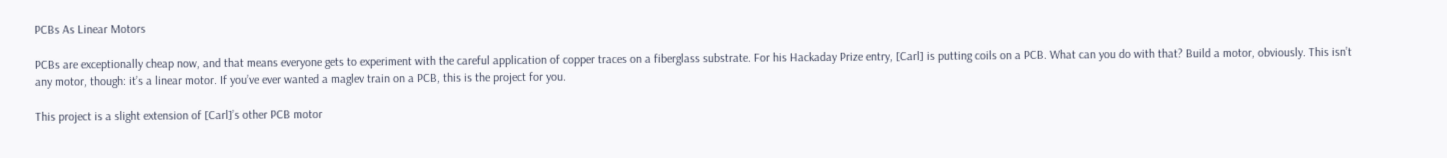PCBs As Linear Motors

PCBs are exceptionally cheap now, and that means everyone gets to experiment with the careful application of copper traces on a fiberglass substrate. For his Hackaday Prize entry, [Carl] is putting coils on a PCB. What can you do with that? Build a motor, obviously. This isn’t any motor, though: it’s a linear motor. If you’ve ever wanted a maglev train on a PCB, this is the project for you.

This project is a slight extension of [Carl]’s other PCB motor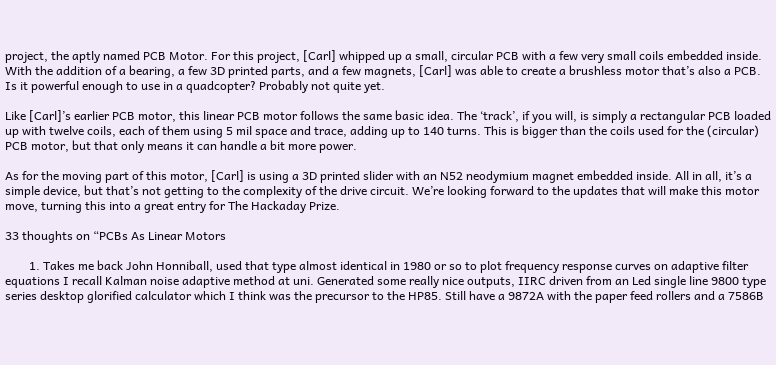project, the aptly named PCB Motor. For this project, [Carl] whipped up a small, circular PCB with a few very small coils embedded inside. With the addition of a bearing, a few 3D printed parts, and a few magnets, [Carl] was able to create a brushless motor that’s also a PCB. Is it powerful enough to use in a quadcopter? Probably not quite yet.

Like [Carl]’s earlier PCB motor, this linear PCB motor follows the same basic idea. The ‘track’, if you will, is simply a rectangular PCB loaded up with twelve coils, each of them using 5 mil space and trace, adding up to 140 turns. This is bigger than the coils used for the (circular) PCB motor, but that only means it can handle a bit more power.

As for the moving part of this motor, [Carl] is using a 3D printed slider with an N52 neodymium magnet embedded inside. All in all, it’s a simple device, but that’s not getting to the complexity of the drive circuit. We’re looking forward to the updates that will make this motor move, turning this into a great entry for The Hackaday Prize.

33 thoughts on “PCBs As Linear Motors

        1. Takes me back John Honniball, used that type almost identical in 1980 or so to plot frequency response curves on adaptive filter equations I recall Kalman noise adaptive method at uni. Generated some really nice outputs, IIRC driven from an Led single line 9800 type series desktop glorified calculator which I think was the precursor to the HP85. Still have a 9872A with the paper feed rollers and a 7586B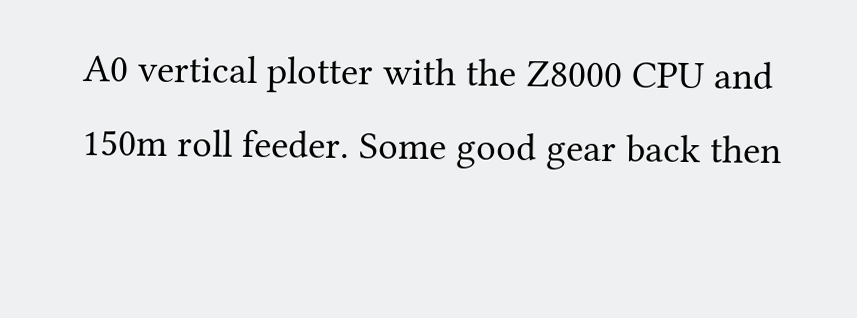A0 vertical plotter with the Z8000 CPU and 150m roll feeder. Some good gear back then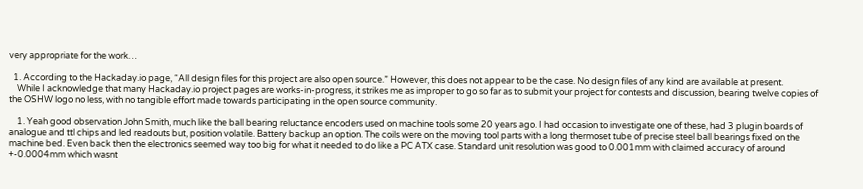very appropriate for the work…

  1. According to the Hackaday.io page, “All design files for this project are also open source.” However, this does not appear to be the case. No design files of any kind are available at present.
    While I acknowledge that many Hackaday.io project pages are works-in-progress, it strikes me as improper to go so far as to submit your project for contests and discussion, bearing twelve copies of the OSHW logo no less, with no tangible effort made towards participating in the open source community.

    1. Yeah good observation John Smith, much like the ball bearing reluctance encoders used on machine tools some 20 years ago. I had occasion to investigate one of these, had 3 plugin boards of analogue and ttl chips and led readouts but, position volatile. Battery backup an option. The coils were on the moving tool parts with a long thermoset tube of precise steel ball bearings fixed on the machine bed. Even back then the electronics seemed way too big for what it needed to do like a PC ATX case. Standard unit resolution was good to 0.001mm with claimed accuracy of around +-0.0004mm which wasnt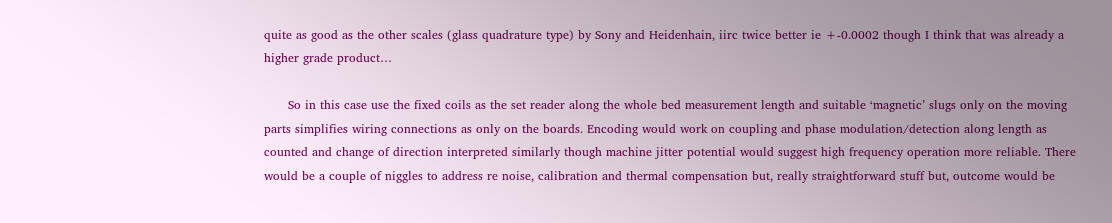quite as good as the other scales (glass quadrature type) by Sony and Heidenhain, iirc twice better ie +-0.0002 though I think that was already a higher grade product…

      So in this case use the fixed coils as the set reader along the whole bed measurement length and suitable ‘magnetic’ slugs only on the moving parts simplifies wiring connections as only on the boards. Encoding would work on coupling and phase modulation/detection along length as counted and change of direction interpreted similarly though machine jitter potential would suggest high frequency operation more reliable. There would be a couple of niggles to address re noise, calibration and thermal compensation but, really straightforward stuff but, outcome would be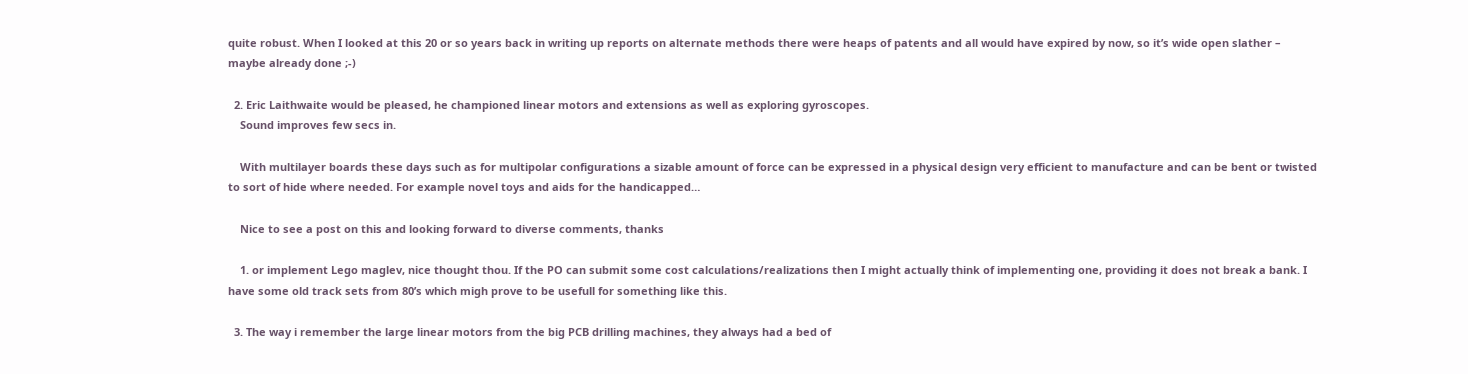quite robust. When I looked at this 20 or so years back in writing up reports on alternate methods there were heaps of patents and all would have expired by now, so it’s wide open slather – maybe already done ;-)

  2. Eric Laithwaite would be pleased, he championed linear motors and extensions as well as exploring gyroscopes.
    Sound improves few secs in.

    With multilayer boards these days such as for multipolar configurations a sizable amount of force can be expressed in a physical design very efficient to manufacture and can be bent or twisted to sort of hide where needed. For example novel toys and aids for the handicapped…

    Nice to see a post on this and looking forward to diverse comments, thanks

    1. or implement Lego maglev, nice thought thou. If the PO can submit some cost calculations/realizations then I might actually think of implementing one, providing it does not break a bank. I have some old track sets from 80’s which migh prove to be usefull for something like this.

  3. The way i remember the large linear motors from the big PCB drilling machines, they always had a bed of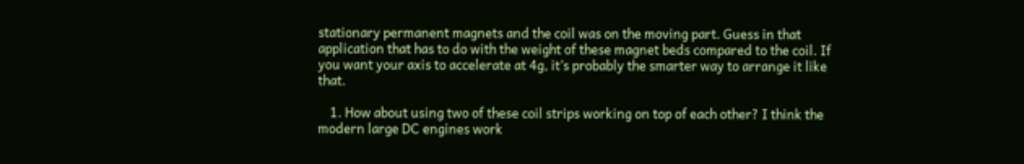stationary permanent magnets and the coil was on the moving part. Guess in that application that has to do with the weight of these magnet beds compared to the coil. If you want your axis to accelerate at 4g, it’s probably the smarter way to arrange it like that.

    1. How about using two of these coil strips working on top of each other? I think the modern large DC engines work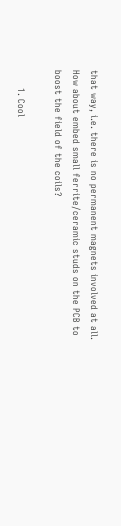that way, i.e. there is no permanent magnets involved at all. How about embed small ferrite/ceramic studs on the PCB to boost the field of the coils?

      1. Cool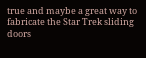true and maybe a great way to fabricate the Star Trek sliding doors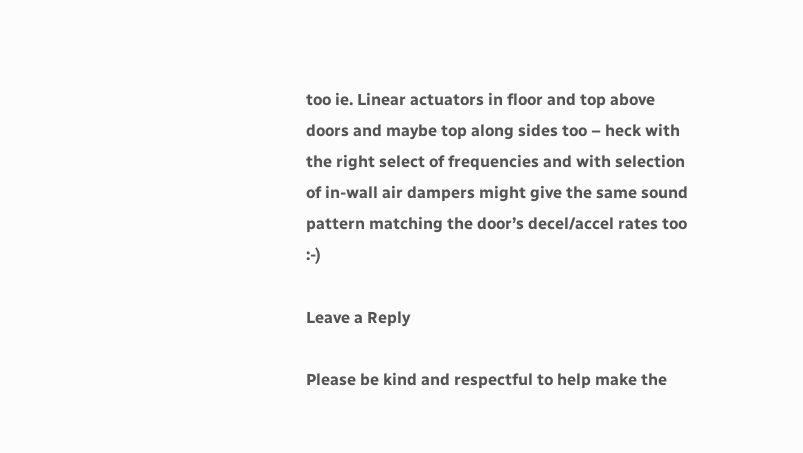too ie. Linear actuators in floor and top above doors and maybe top along sides too – heck with the right select of frequencies and with selection of in-wall air dampers might give the same sound pattern matching the door’s decel/accel rates too :-)

Leave a Reply

Please be kind and respectful to help make the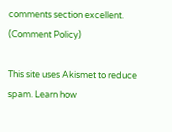comments section excellent. (Comment Policy)

This site uses Akismet to reduce spam. Learn how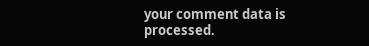your comment data is processed.